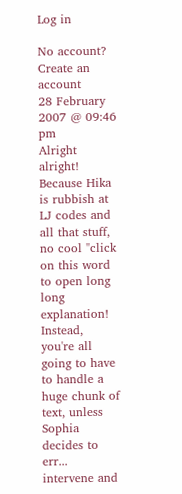Log in

No account? Create an account
28 February 2007 @ 09:46 pm
Alright alright! Because Hika is rubbish at LJ codes and all that stuff, no cool "click on this word to open long long explanation! Instead, you're all going to have to handle a huge chunk of text, unless Sophia decides to err... intervene and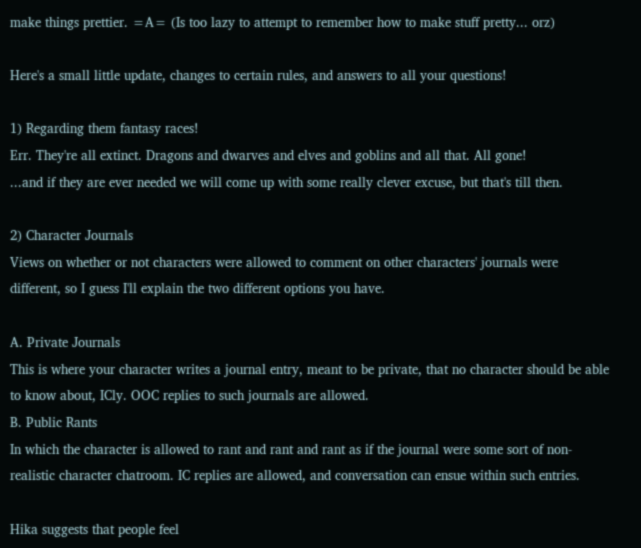make things prettier. =A= (Is too lazy to attempt to remember how to make stuff pretty... orz)

Here's a small little update, changes to certain rules, and answers to all your questions!

1) Regarding them fantasy races!
Err. They're all extinct. Dragons and dwarves and elves and goblins and all that. All gone!
...and if they are ever needed we will come up with some really clever excuse, but that's till then.

2) Character Journals
Views on whether or not characters were allowed to comment on other characters' journals were different, so I guess I'll explain the two different options you have.

A. Private Journals
This is where your character writes a journal entry, meant to be private, that no character should be able to know about, ICly. OOC replies to such journals are allowed.
B. Public Rants
In which the character is allowed to rant and rant and rant as if the journal were some sort of non-realistic character chatroom. IC replies are allowed, and conversation can ensue within such entries.

Hika suggests that people feel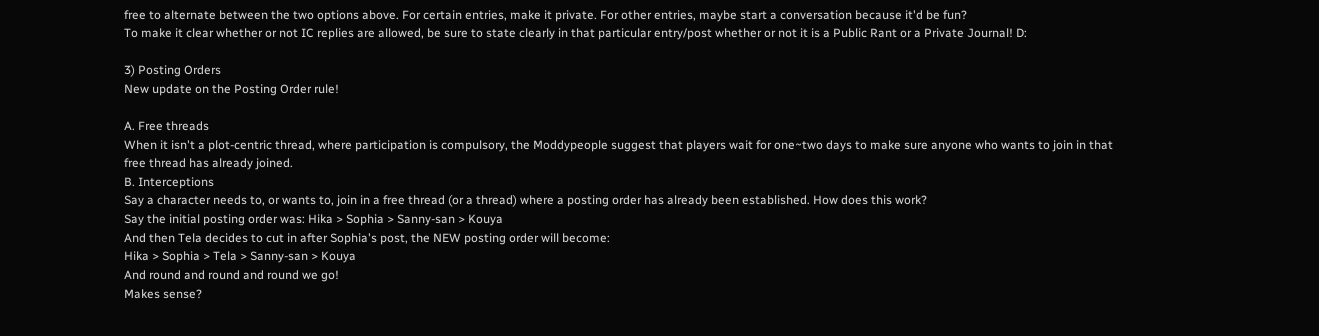free to alternate between the two options above. For certain entries, make it private. For other entries, maybe start a conversation because it'd be fun?
To make it clear whether or not IC replies are allowed, be sure to state clearly in that particular entry/post whether or not it is a Public Rant or a Private Journal! D:

3) Posting Orders
New update on the Posting Order rule!

A. Free threads
When it isn't a plot-centric thread, where participation is compulsory, the Moddypeople suggest that players wait for one~two days to make sure anyone who wants to join in that free thread has already joined.
B. Interceptions
Say a character needs to, or wants to, join in a free thread (or a thread) where a posting order has already been established. How does this work?
Say the initial posting order was: Hika > Sophia > Sanny-san > Kouya
And then Tela decides to cut in after Sophia's post, the NEW posting order will become:
Hika > Sophia > Tela > Sanny-san > Kouya
And round and round and round we go!
Makes sense?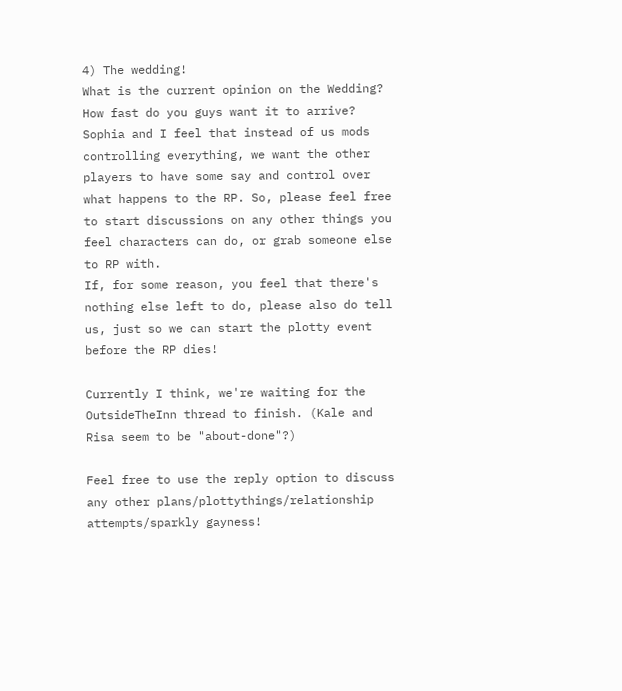4) The wedding!
What is the current opinion on the Wedding? How fast do you guys want it to arrive? Sophia and I feel that instead of us mods controlling everything, we want the other players to have some say and control over what happens to the RP. So, please feel free to start discussions on any other things you feel characters can do, or grab someone else to RP with.
If, for some reason, you feel that there's nothing else left to do, please also do tell us, just so we can start the plotty event before the RP dies!

Currently I think, we're waiting for the OutsideTheInn thread to finish. (Kale and Risa seem to be "about-done"?)

Feel free to use the reply option to discuss any other plans/plottythings/relationship attempts/sparkly gayness!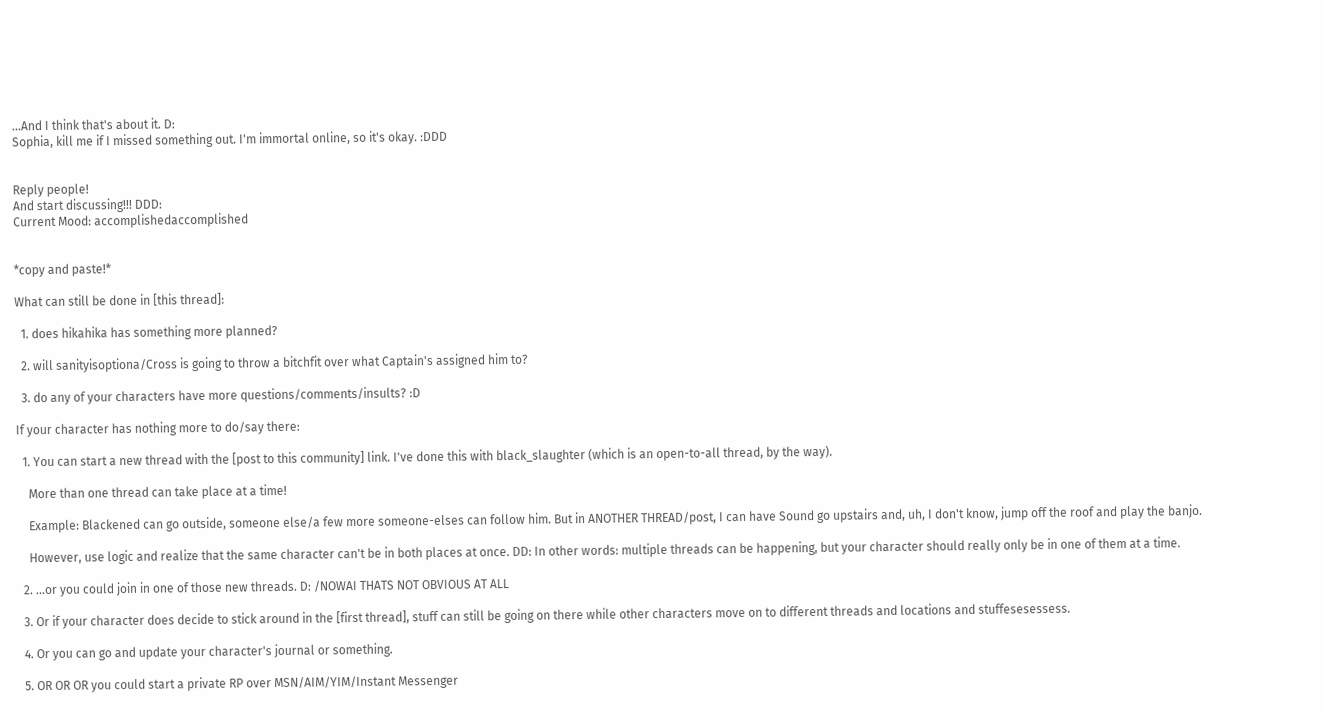...And I think that's about it. D:
Sophia, kill me if I missed something out. I'm immortal online, so it's okay. :DDD


Reply people!
And start discussing!!! DDD:
Current Mood: accomplishedaccomplished


*copy and paste!*

What can still be done in [this thread]:

  1. does hikahika has something more planned?

  2. will sanityisoptiona/Cross is going to throw a bitchfit over what Captain's assigned him to?

  3. do any of your characters have more questions/comments/insults? :D

If your character has nothing more to do/say there:

  1. You can start a new thread with the [post to this community] link. I've done this with black_slaughter (which is an open-to-all thread, by the way).

    More than one thread can take place at a time!

    Example: Blackened can go outside, someone else/a few more someone-elses can follow him. But in ANOTHER THREAD/post, I can have Sound go upstairs and, uh, I don't know, jump off the roof and play the banjo.

    However, use logic and realize that the same character can't be in both places at once. DD: In other words: multiple threads can be happening, but your character should really only be in one of them at a time.

  2. ...or you could join in one of those new threads. D: /NOWAI THATS NOT OBVIOUS AT ALL

  3. Or if your character does decide to stick around in the [first thread], stuff can still be going on there while other characters move on to different threads and locations and stuffesesessess.

  4. Or you can go and update your character's journal or something.

  5. OR OR OR you could start a private RP over MSN/AIM/YIM/Instant Messenger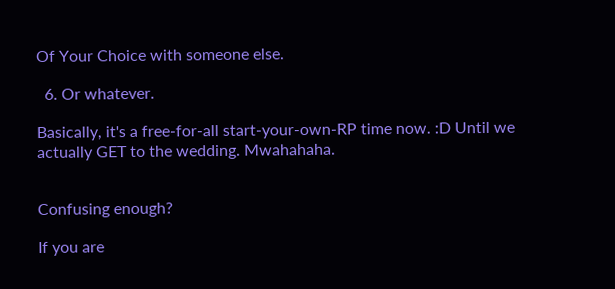Of Your Choice with someone else.

  6. Or whatever.

Basically, it's a free-for-all start-your-own-RP time now. :D Until we actually GET to the wedding. Mwahahaha.


Confusing enough?

If you are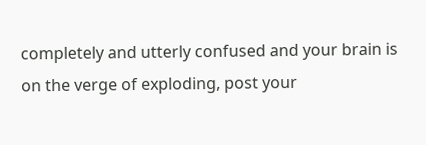completely and utterly confused and your brain is on the verge of exploding, post your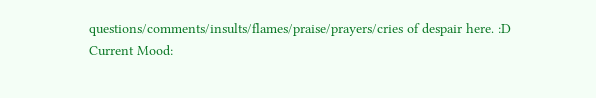questions/comments/insults/flames/praise/prayers/cries of despair here. :D
Current Mood: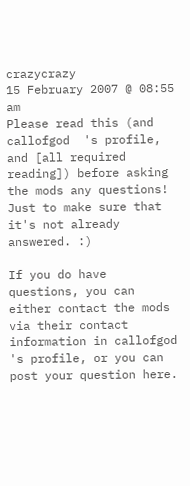crazycrazy
15 February 2007 @ 08:55 am
Please read this (and callofgod  's profile, and [all required reading]) before asking the mods any questions! Just to make sure that it's not already answered. :)

If you do have questions, you can either contact the mods via their contact information in callofgod  's profile, or you can post your question here.